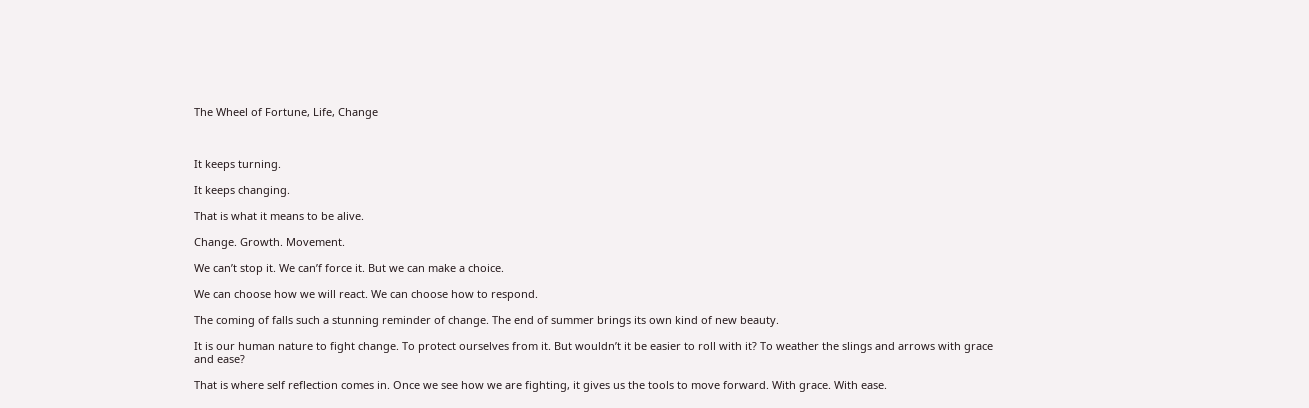The Wheel of Fortune, Life, Change



It keeps turning.

It keeps changing.

That is what it means to be alive.

Change. Growth. Movement.

We can’t stop it. We can’f force it. But we can make a choice.

We can choose how we will react. We can choose how to respond.

The coming of falls such a stunning reminder of change. The end of summer brings its own kind of new beauty.

It is our human nature to fight change. To protect ourselves from it. But wouldn’t it be easier to roll with it? To weather the slings and arrows with grace and ease?

That is where self reflection comes in. Once we see how we are fighting, it gives us the tools to move forward. With grace. With ease.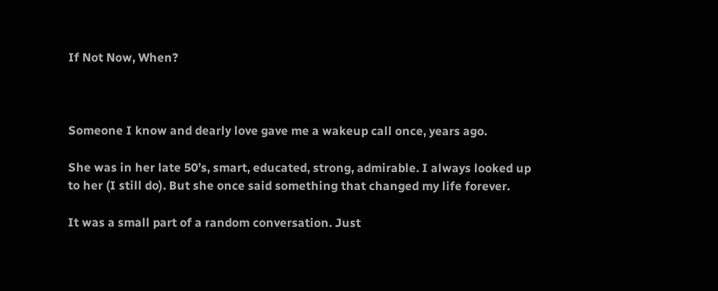If Not Now, When?



Someone I know and dearly love gave me a wakeup call once, years ago.

She was in her late 50’s, smart, educated, strong, admirable. I always looked up to her (I still do). But she once said something that changed my life forever.

It was a small part of a random conversation. Just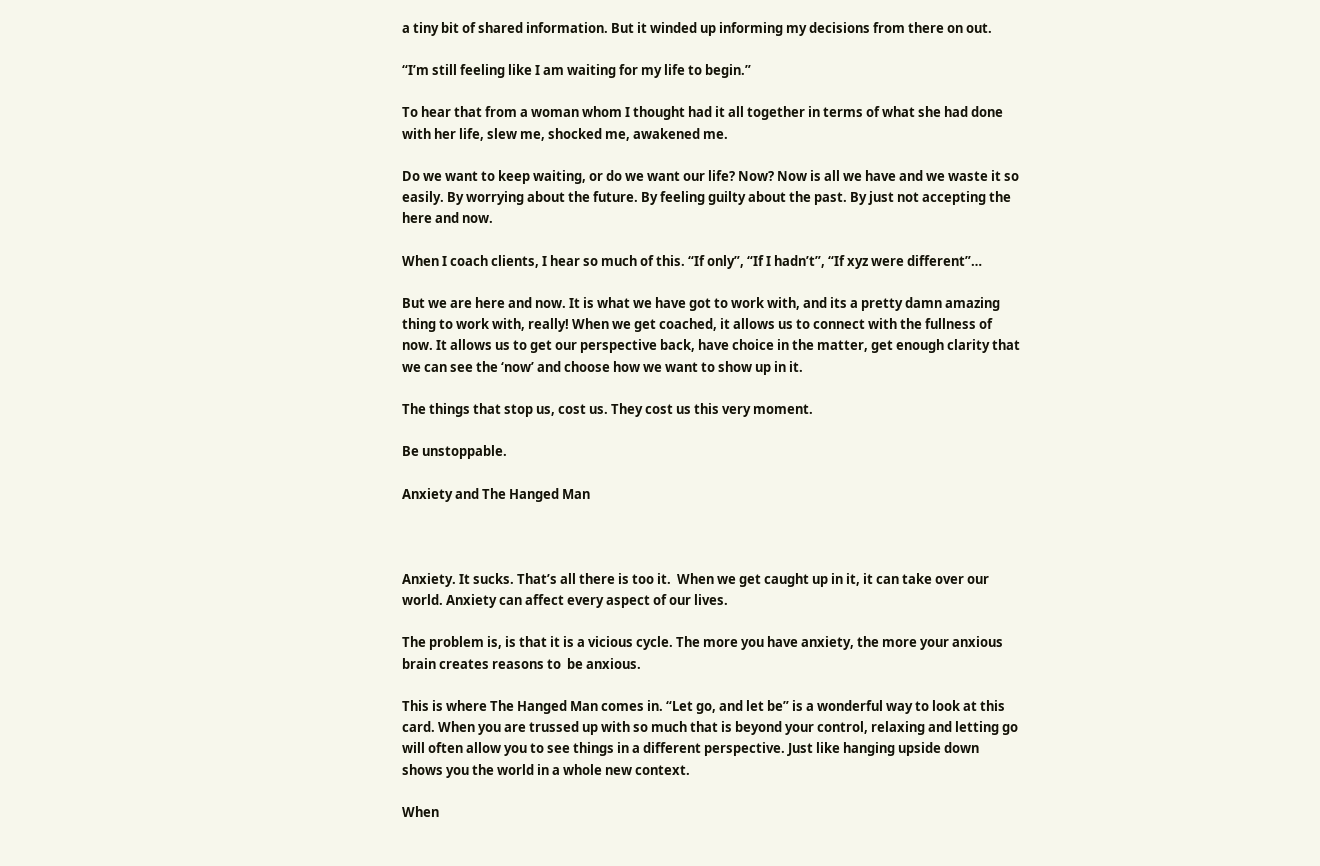a tiny bit of shared information. But it winded up informing my decisions from there on out.

“I’m still feeling like I am waiting for my life to begin.”

To hear that from a woman whom I thought had it all together in terms of what she had done with her life, slew me, shocked me, awakened me.

Do we want to keep waiting, or do we want our life? Now? Now is all we have and we waste it so easily. By worrying about the future. By feeling guilty about the past. By just not accepting the here and now.

When I coach clients, I hear so much of this. “If only”, “If I hadn’t”, “If xyz were different”…

But we are here and now. It is what we have got to work with, and its a pretty damn amazing thing to work with, really! When we get coached, it allows us to connect with the fullness of now. It allows us to get our perspective back, have choice in the matter, get enough clarity that we can see the ‘now’ and choose how we want to show up in it.

The things that stop us, cost us. They cost us this very moment.

Be unstoppable.

Anxiety and The Hanged Man



Anxiety. It sucks. That’s all there is too it.  When we get caught up in it, it can take over our world. Anxiety can affect every aspect of our lives.

The problem is, is that it is a vicious cycle. The more you have anxiety, the more your anxious brain creates reasons to  be anxious.

This is where The Hanged Man comes in. “Let go, and let be” is a wonderful way to look at this card. When you are trussed up with so much that is beyond your control, relaxing and letting go will often allow you to see things in a different perspective. Just like hanging upside down shows you the world in a whole new context.

When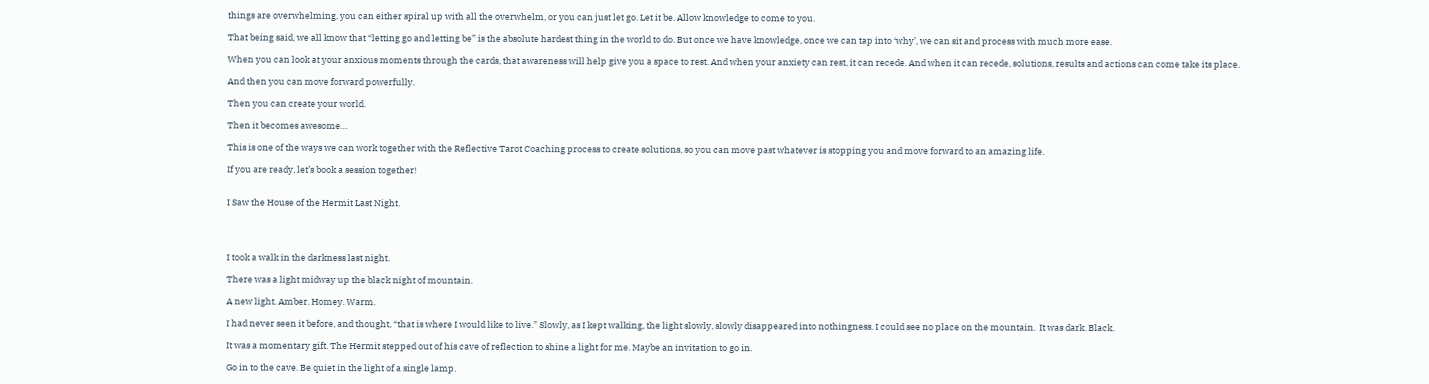things are overwhelming, you can either spiral up with all the overwhelm, or you can just let go. Let it be. Allow knowledge to come to you.

That being said, we all know that “letting go and letting be” is the absolute hardest thing in the world to do. But once we have knowledge, once we can tap into ‘why’, we can sit and process with much more ease.

When you can look at your anxious moments through the cards, that awareness will help give you a space to rest. And when your anxiety can rest, it can recede. And when it can recede, solutions, results and actions can come take its place.

And then you can move forward powerfully.

Then you can create your world.

Then it becomes awesome…

This is one of the ways we can work together with the Reflective Tarot Coaching process to create solutions, so you can move past whatever is stopping you and move forward to an amazing life.

If you are ready, let’s book a session together!


I Saw the House of the Hermit Last Night.




I took a walk in the darkness last night.

There was a light midway up the black night of mountain.

A new light. Amber. Homey. Warm.

I had never seen it before, and thought, “that is where I would like to live.” Slowly, as I kept walking, the light slowly, slowly disappeared into nothingness. I could see no place on the mountain.  It was dark. Black.

It was a momentary gift. The Hermit stepped out of his cave of reflection to shine a light for me. Maybe an invitation to go in.

Go in to the cave. Be quiet in the light of a single lamp.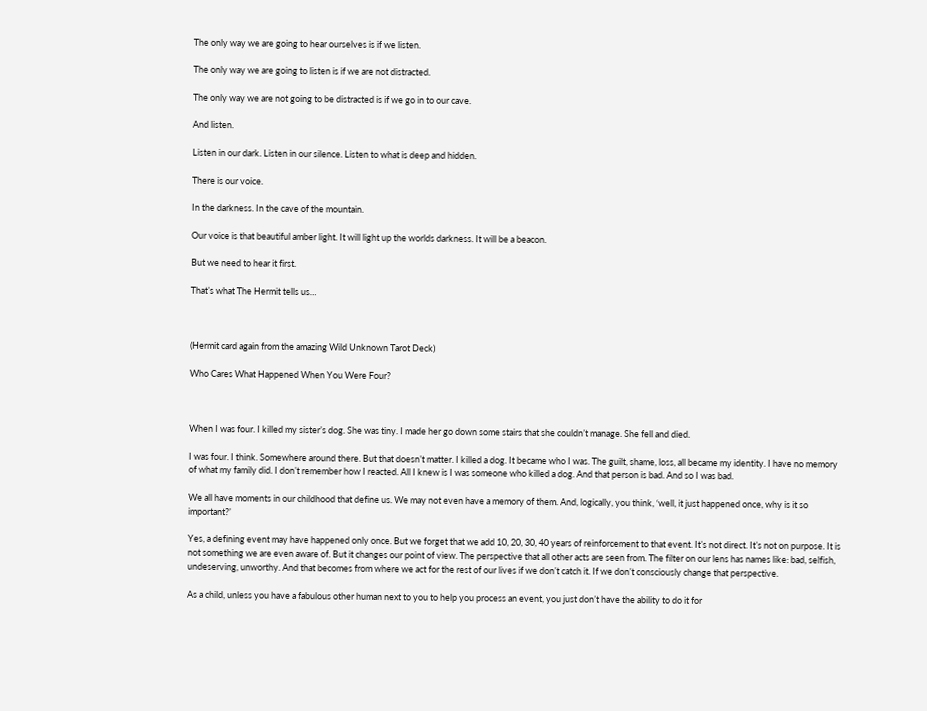The only way we are going to hear ourselves is if we listen.

The only way we are going to listen is if we are not distracted.

The only way we are not going to be distracted is if we go in to our cave.

And listen.

Listen in our dark. Listen in our silence. Listen to what is deep and hidden.

There is our voice.

In the darkness. In the cave of the mountain.

Our voice is that beautiful amber light. It will light up the worlds darkness. It will be a beacon.

But we need to hear it first.

That’s what The Hermit tells us…



(Hermit card again from the amazing Wild Unknown Tarot Deck)

Who Cares What Happened When You Were Four?



When I was four. I killed my sister’s dog. She was tiny. I made her go down some stairs that she couldn’t manage. She fell and died.

I was four. I think. Somewhere around there. But that doesn’t matter. I killed a dog. It became who I was. The guilt, shame, loss, all became my identity. I have no memory of what my family did. I don’t remember how I reacted. All I knew is I was someone who killed a dog. And that person is bad. And so I was bad.

We all have moments in our childhood that define us. We may not even have a memory of them. And, logically, you think, ‘well, it just happened once, why is it so important?’

Yes, a defining event may have happened only once. But we forget that we add 10, 20, 30, 40 years of reinforcement to that event. It’s not direct. It’s not on purpose. It is not something we are even aware of. But it changes our point of view. The perspective that all other acts are seen from. The filter on our lens has names like: bad, selfish, undeserving, unworthy. And that becomes from where we act for the rest of our lives if we don’t catch it. If we don’t consciously change that perspective.

As a child, unless you have a fabulous other human next to you to help you process an event, you just don’t have the ability to do it for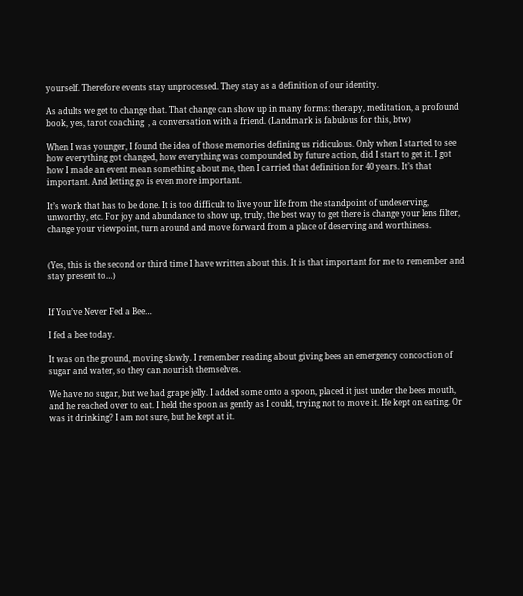yourself. Therefore events stay unprocessed. They stay as a definition of our identity.

As adults we get to change that. That change can show up in many forms: therapy, meditation, a profound book, yes, tarot coaching  , a conversation with a friend. (Landmark is fabulous for this, btw)

When I was younger, I found the idea of those memories defining us ridiculous. Only when I started to see how everything got changed, how everything was compounded by future action, did I start to get it. I got how I made an event mean something about me, then I carried that definition for 40 years. It’s that important. And letting go is even more important.

It’s work that has to be done. It is too difficult to live your life from the standpoint of undeserving, unworthy, etc. For joy and abundance to show up, truly, the best way to get there is change your lens filter, change your viewpoint, turn around and move forward from a place of deserving and worthiness.


(Yes, this is the second or third time I have written about this. It is that important for me to remember and stay present to…)


If You’ve Never Fed a Bee…

I fed a bee today.

It was on the ground, moving slowly. I remember reading about giving bees an emergency concoction of sugar and water, so they can nourish themselves.

We have no sugar, but we had grape jelly. I added some onto a spoon, placed it just under the bees mouth, and he reached over to eat. I held the spoon as gently as I could, trying not to move it. He kept on eating. Or was it drinking? I am not sure, but he kept at it.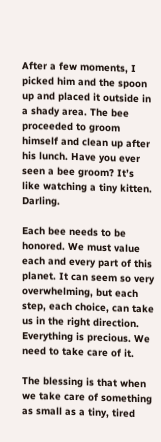After a few moments, I picked him and the spoon up and placed it outside in a shady area. The bee proceeded to groom himself and clean up after his lunch. Have you ever seen a bee groom? It’s like watching a tiny kitten. Darling.

Each bee needs to be honored. We must value each and every part of this planet. It can seem so very overwhelming, but each step, each choice, can take us in the right direction. Everything is precious. We need to take care of it.

The blessing is that when we take care of something as small as a tiny, tired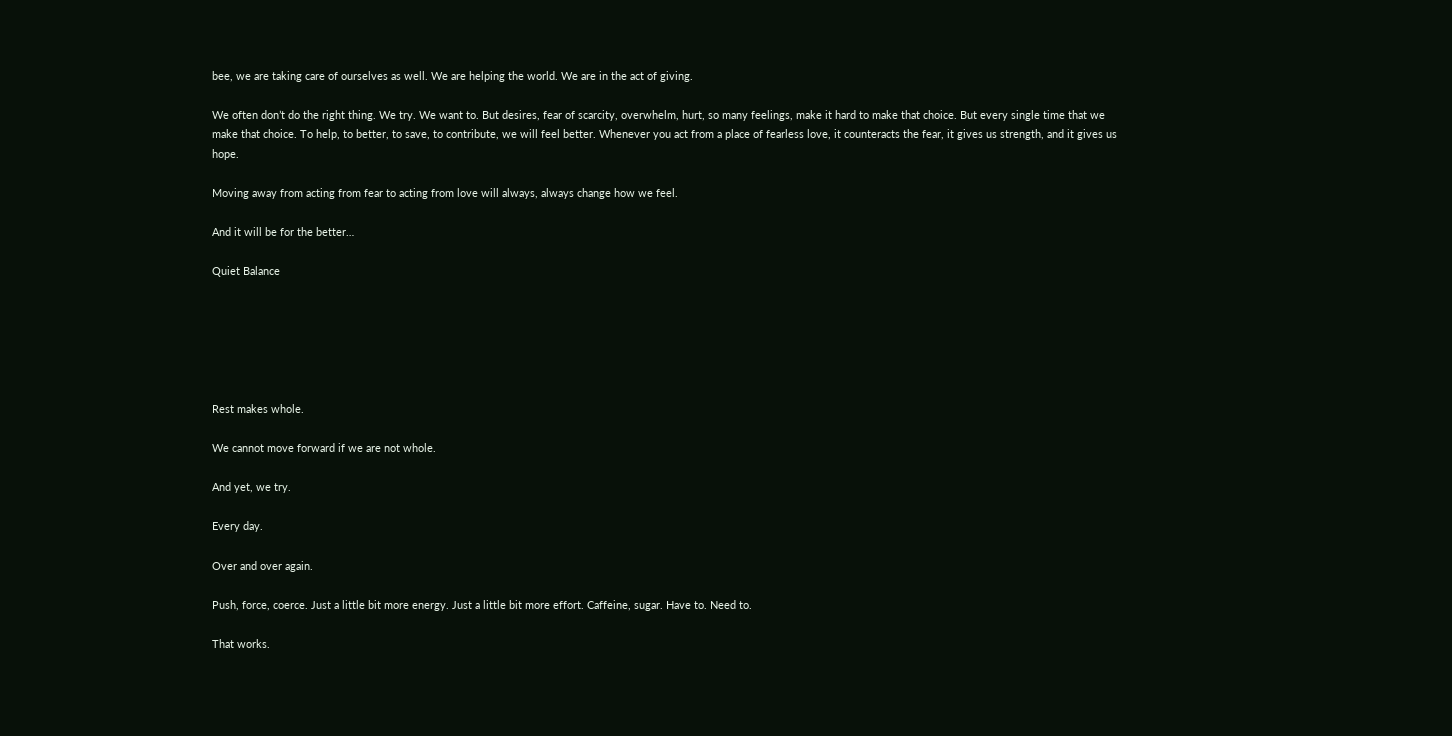bee, we are taking care of ourselves as well. We are helping the world. We are in the act of giving.

We often don’t do the right thing. We try. We want to. But desires, fear of scarcity, overwhelm, hurt, so many feelings, make it hard to make that choice. But every single time that we make that choice. To help, to better, to save, to contribute, we will feel better. Whenever you act from a place of fearless love, it counteracts the fear, it gives us strength, and it gives us hope.

Moving away from acting from fear to acting from love will always, always change how we feel.

And it will be for the better…

Quiet Balance






Rest makes whole.

We cannot move forward if we are not whole.

And yet, we try.

Every day.

Over and over again.

Push, force, coerce. Just a little bit more energy. Just a little bit more effort. Caffeine, sugar. Have to. Need to.

That works.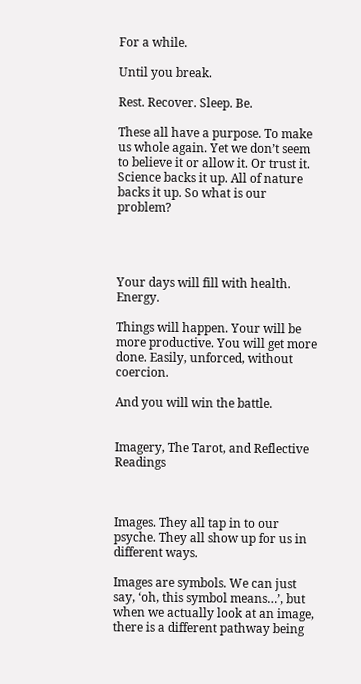For a while.

Until you break.

Rest. Recover. Sleep. Be.

These all have a purpose. To make us whole again. Yet we don’t seem to believe it or allow it. Or trust it. Science backs it up. All of nature backs it up. So what is our problem?




Your days will fill with health. Energy.

Things will happen. Your will be more productive. You will get more done. Easily, unforced, without coercion.

And you will win the battle.


Imagery, The Tarot, and Reflective Readings



Images. They all tap in to our psyche. They all show up for us in different ways.

Images are symbols. We can just say, ‘oh, this symbol means…’, but when we actually look at an image, there is a different pathway being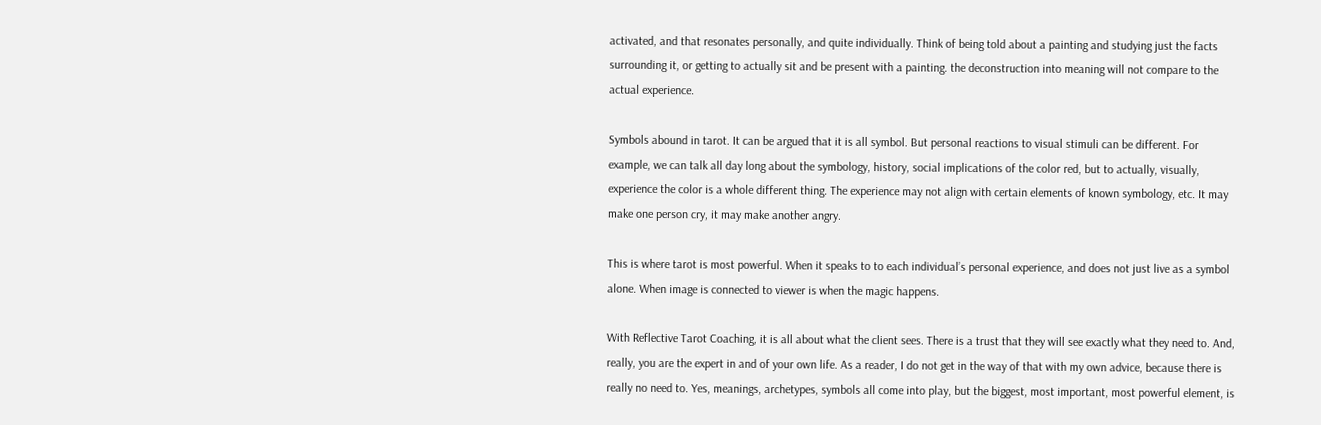activated, and that resonates personally, and quite individually. Think of being told about a painting and studying just the facts surrounding it, or getting to actually sit and be present with a painting. the deconstruction into meaning will not compare to the actual experience.

Symbols abound in tarot. It can be argued that it is all symbol. But personal reactions to visual stimuli can be different. For example, we can talk all day long about the symbology, history, social implications of the color red, but to actually, visually, experience the color is a whole different thing. The experience may not align with certain elements of known symbology, etc. It may make one person cry, it may make another angry.

This is where tarot is most powerful. When it speaks to to each individual’s personal experience, and does not just live as a symbol alone. When image is connected to viewer is when the magic happens.

With Reflective Tarot Coaching, it is all about what the client sees. There is a trust that they will see exactly what they need to. And, really, you are the expert in and of your own life. As a reader, I do not get in the way of that with my own advice, because there is really no need to. Yes, meanings, archetypes, symbols all come into play, but the biggest, most important, most powerful element, is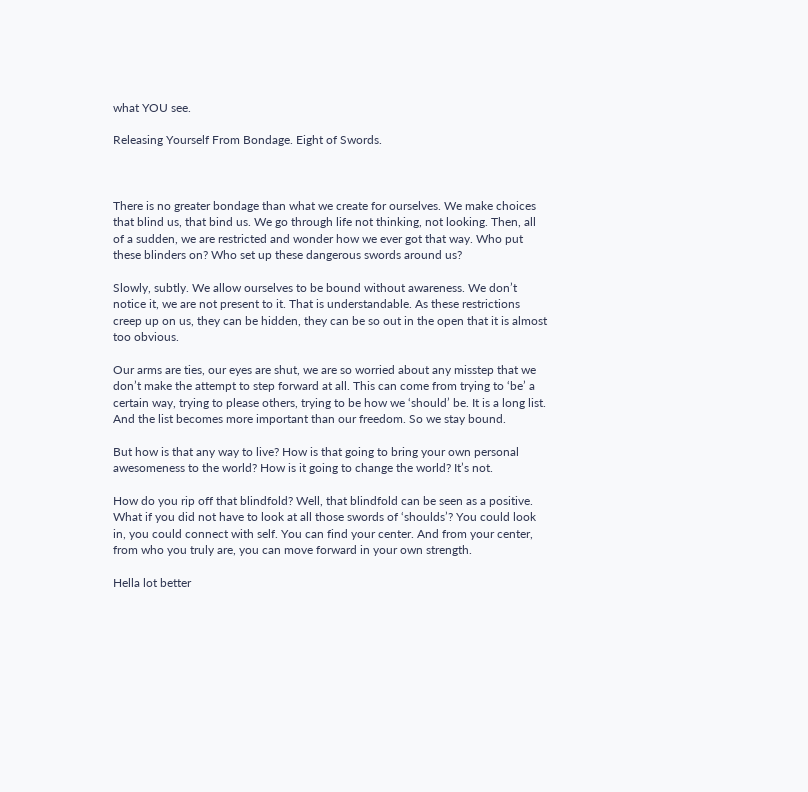what YOU see.

Releasing Yourself From Bondage. Eight of Swords.



There is no greater bondage than what we create for ourselves. We make choices that blind us, that bind us. We go through life not thinking, not looking. Then, all of a sudden, we are restricted and wonder how we ever got that way. Who put these blinders on? Who set up these dangerous swords around us?

Slowly, subtly. We allow ourselves to be bound without awareness. We don’t notice it, we are not present to it. That is understandable. As these restrictions creep up on us, they can be hidden, they can be so out in the open that it is almost too obvious.

Our arms are ties, our eyes are shut, we are so worried about any misstep that we don’t make the attempt to step forward at all. This can come from trying to ‘be’ a certain way, trying to please others, trying to be how we ‘should’ be. It is a long list. And the list becomes more important than our freedom. So we stay bound.

But how is that any way to live? How is that going to bring your own personal awesomeness to the world? How is it going to change the world? It’s not.

How do you rip off that blindfold? Well, that blindfold can be seen as a positive. What if you did not have to look at all those swords of ‘shoulds’? You could look in, you could connect with self. You can find your center. And from your center, from who you truly are, you can move forward in your own strength.

Hella lot better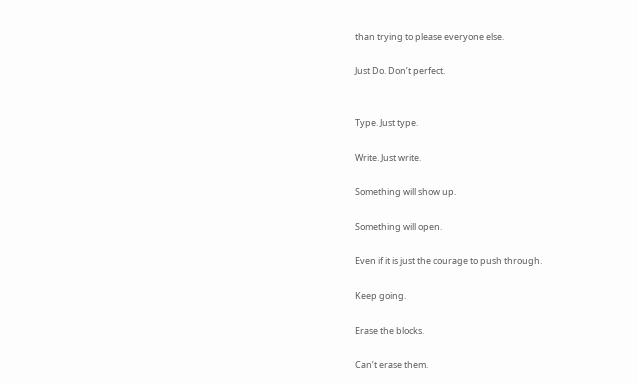than trying to please everyone else.

Just Do. Don’t perfect.


Type. Just type.

Write. Just write.

Something will show up.

Something will open.

Even if it is just the courage to push through.

Keep going.

Erase the blocks.

Can’t erase them.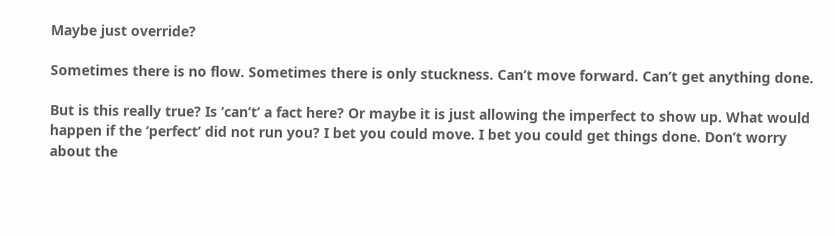Maybe just override?

Sometimes there is no flow. Sometimes there is only stuckness. Can’t move forward. Can’t get anything done.

But is this really true? Is ‘can’t’ a fact here? Or maybe it is just allowing the imperfect to show up. What would happen if the ‘perfect’ did not run you? I bet you could move. I bet you could get things done. Don’t worry about the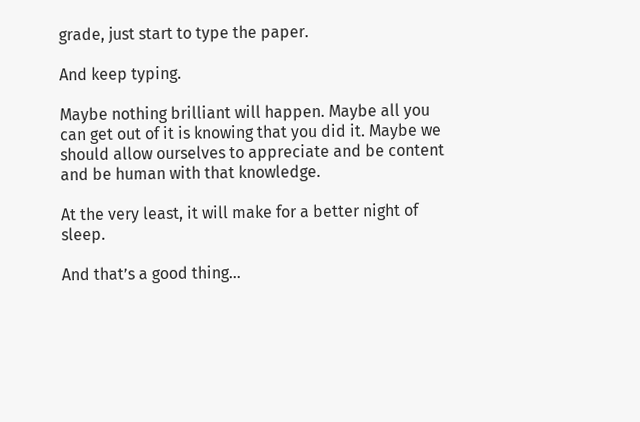grade, just start to type the paper.

And keep typing.

Maybe nothing brilliant will happen. Maybe all you can get out of it is knowing that you did it. Maybe we should allow ourselves to appreciate and be content and be human with that knowledge.

At the very least, it will make for a better night of sleep.

And that’s a good thing…